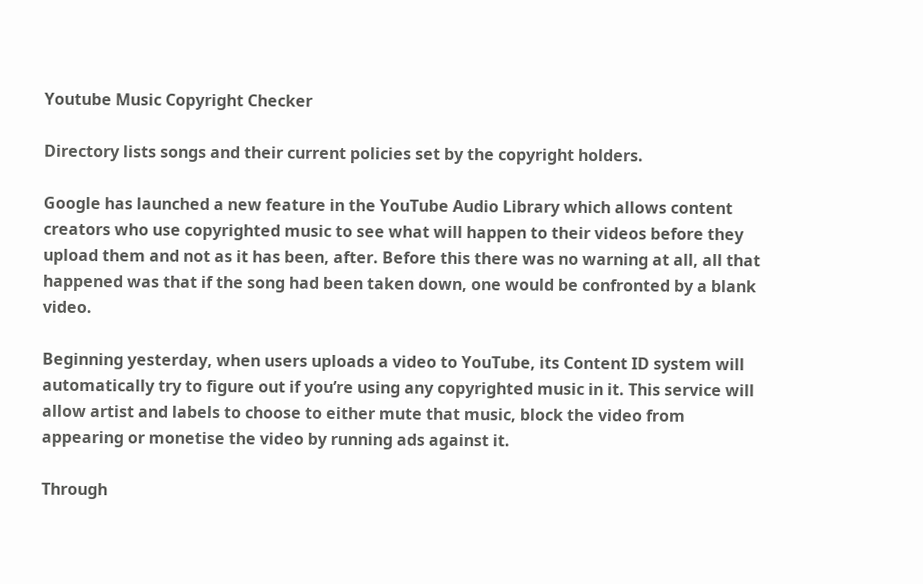Youtube Music Copyright Checker

Directory lists songs and their current policies set by the copyright holders.

Google has launched a new feature in the YouTube Audio Library which allows content creators who use copyrighted music to see what will happen to their videos before they upload them and not as it has been, after. Before this there was no warning at all, all that happened was that if the song had been taken down, one would be confronted by a blank video.

Beginning yesterday, when users uploads a video to YouTube, its Content ID system will automatically try to figure out if you’re using any copyrighted music in it. This service will allow artist and labels to choose to either mute that music, block the video from appearing or monetise the video by running ads against it.

Through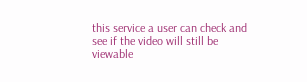this service a user can check and see if the video will still be viewable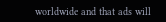worldwide and that ads will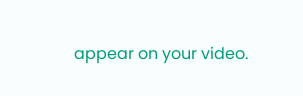appear on your video.